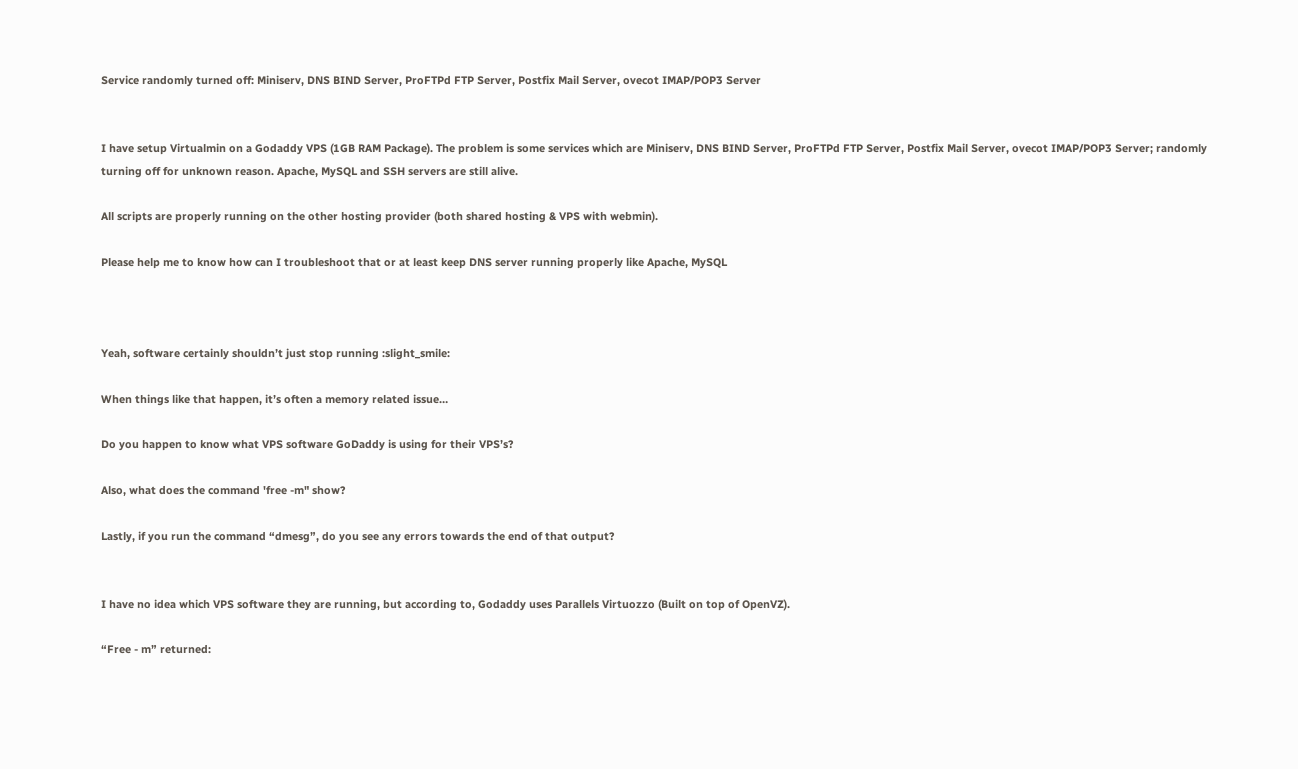Service randomly turned off: Miniserv, DNS BIND Server, ProFTPd FTP Server, Postfix Mail Server, ovecot IMAP/POP3 Server


I have setup Virtualmin on a Godaddy VPS (1GB RAM Package). The problem is some services which are Miniserv, DNS BIND Server, ProFTPd FTP Server, Postfix Mail Server, ovecot IMAP/POP3 Server; randomly turning off for unknown reason. Apache, MySQL and SSH servers are still alive.

All scripts are properly running on the other hosting provider (both shared hosting & VPS with webmin).

Please help me to know how can I troubleshoot that or at least keep DNS server running properly like Apache, MySQL



Yeah, software certainly shouldn’t just stop running :slight_smile:

When things like that happen, it’s often a memory related issue…

Do you happen to know what VPS software GoDaddy is using for their VPS’s?

Also, what does the command 'free -m" show?

Lastly, if you run the command “dmesg”, do you see any errors towards the end of that output?


I have no idea which VPS software they are running, but according to, Godaddy uses Parallels Virtuozzo (Built on top of OpenVZ).

“Free - m” returned: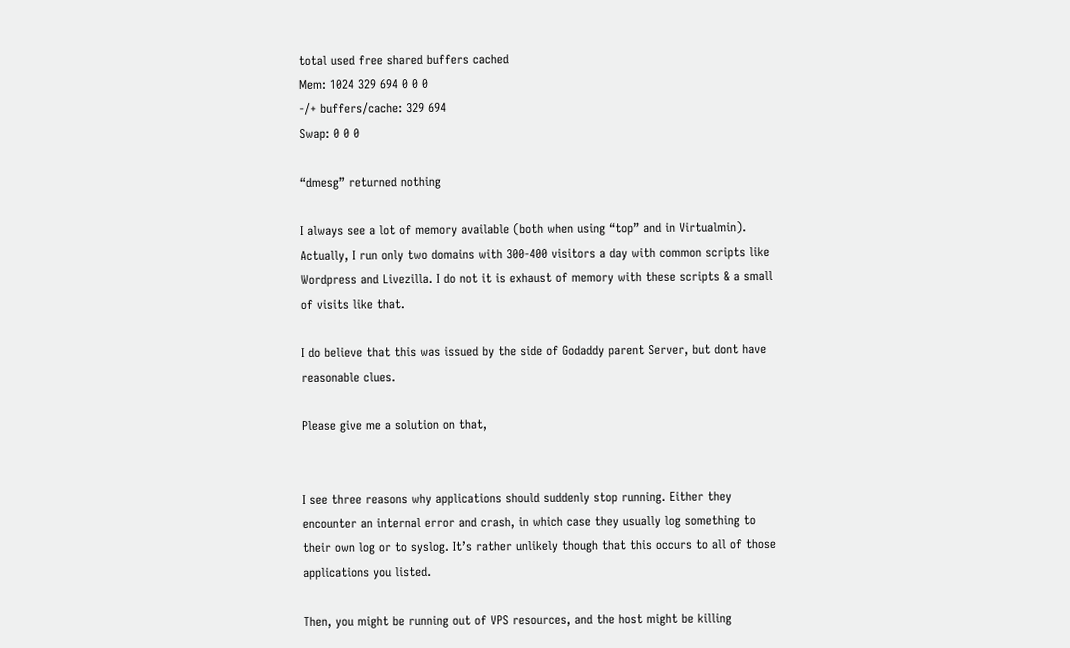total used free shared buffers cached
Mem: 1024 329 694 0 0 0
-/+ buffers/cache: 329 694
Swap: 0 0 0

“dmesg” returned nothing

I always see a lot of memory available (both when using “top” and in Virtualmin). Actually, I run only two domains with 300-400 visitors a day with common scripts like Wordpress and Livezilla. I do not it is exhaust of memory with these scripts & a small of visits like that.

I do believe that this was issued by the side of Godaddy parent Server, but dont have reasonable clues.

Please give me a solution on that,


I see three reasons why applications should suddenly stop running. Either they encounter an internal error and crash, in which case they usually log something to their own log or to syslog. It’s rather unlikely though that this occurs to all of those applications you listed.

Then, you might be running out of VPS resources, and the host might be killing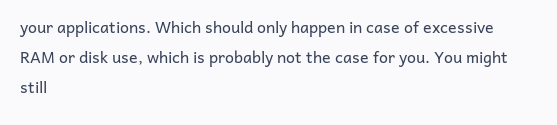your applications. Which should only happen in case of excessive RAM or disk use, which is probably not the case for you. You might still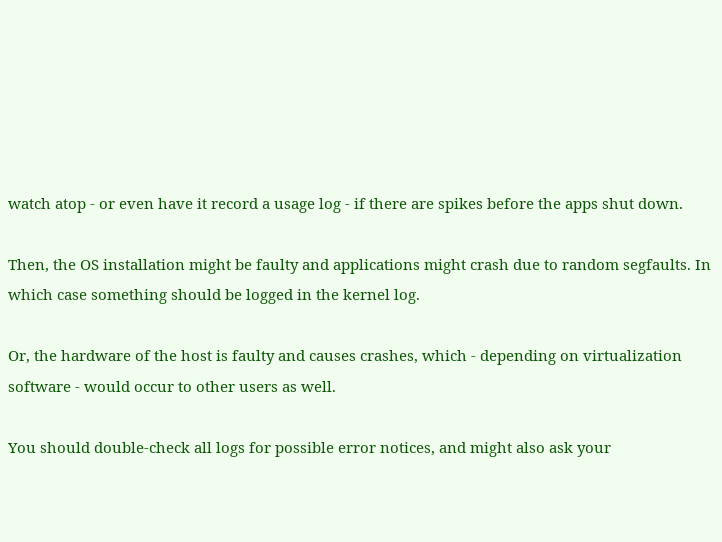watch atop - or even have it record a usage log - if there are spikes before the apps shut down.

Then, the OS installation might be faulty and applications might crash due to random segfaults. In which case something should be logged in the kernel log.

Or, the hardware of the host is faulty and causes crashes, which - depending on virtualization software - would occur to other users as well.

You should double-check all logs for possible error notices, and might also ask your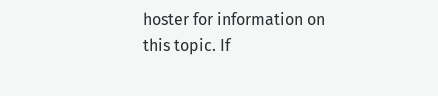hoster for information on this topic. If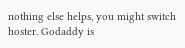nothing else helps, you might switch hoster. Godaddy is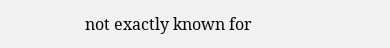not exactly known for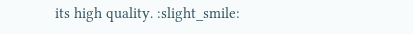its high quality. :slight_smile: